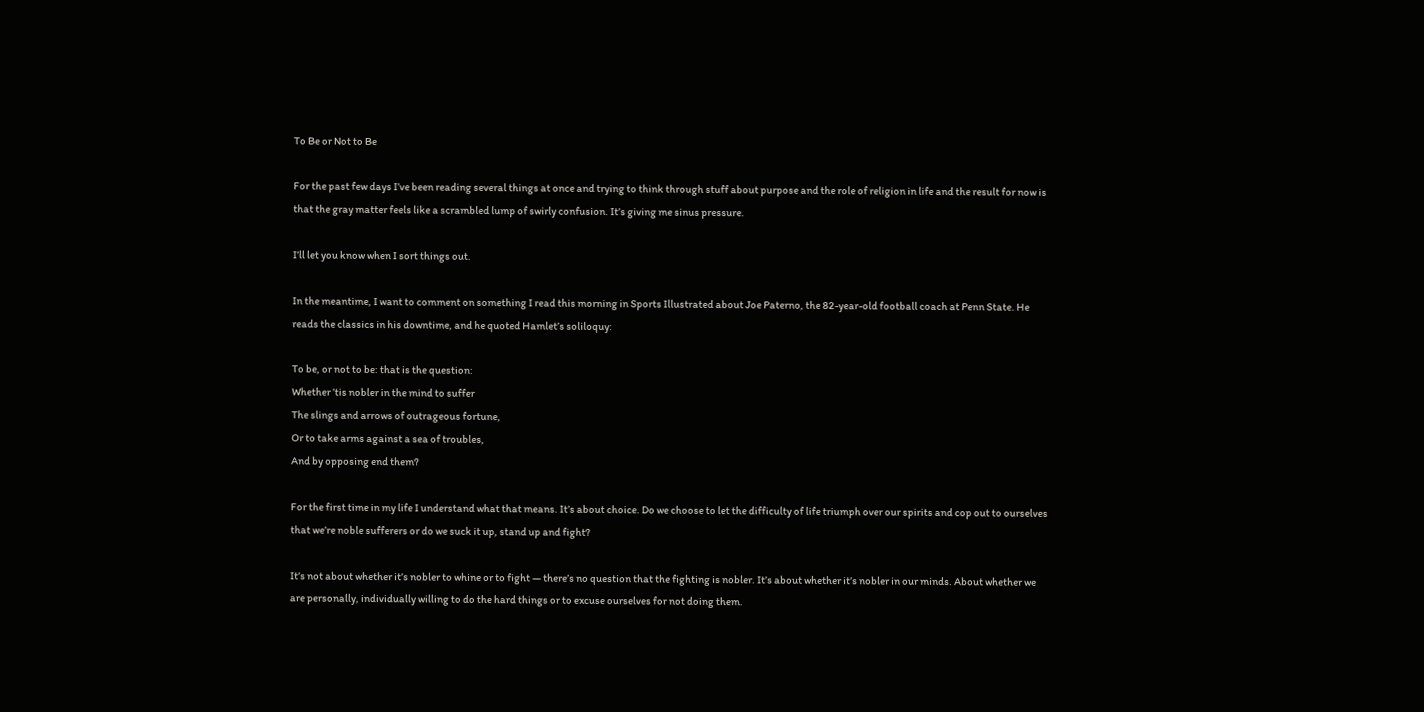To Be or Not to Be

For the past few days I’ve been reading several things at once and trying to think through stuff about purpose and the role of religion in life and the result for now is that the gray matter feels like a scrambled lump of swirly confusion. It’s giving me sinus pressure.

I’ll let you know when I sort things out.

In the meantime, I want to comment on something I read this morning in Sports Illustrated about Joe Paterno, the 82-year-old football coach at Penn State. He reads the classics in his downtime, and he quoted Hamlet’s soliloquy:

To be, or not to be: that is the question:
Whether ’tis nobler in the mind to suffer
The slings and arrows of outrageous fortune,
Or to take arms against a sea of troubles,
And by opposing end them?

For the first time in my life I understand what that means. It’s about choice. Do we choose to let the difficulty of life triumph over our spirits and cop out to ourselves that we’re noble sufferers or do we suck it up, stand up and fight?

It’s not about whether it’s nobler to whine or to fight — there’s no question that the fighting is nobler. It’s about whether it’s nobler in our minds. About whether we are personally, individually willing to do the hard things or to excuse ourselves for not doing them.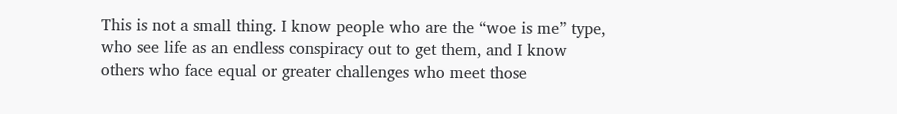This is not a small thing. I know people who are the “woe is me” type, who see life as an endless conspiracy out to get them, and I know others who face equal or greater challenges who meet those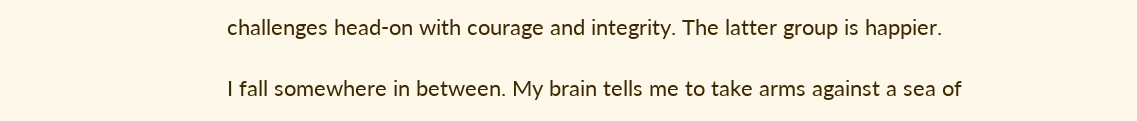challenges head-on with courage and integrity. The latter group is happier.

I fall somewhere in between. My brain tells me to take arms against a sea of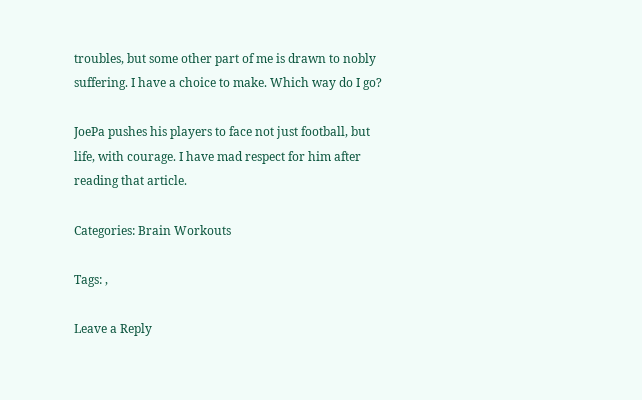troubles, but some other part of me is drawn to nobly suffering. I have a choice to make. Which way do I go?

JoePa pushes his players to face not just football, but life, with courage. I have mad respect for him after reading that article.

Categories: Brain Workouts

Tags: ,

Leave a Reply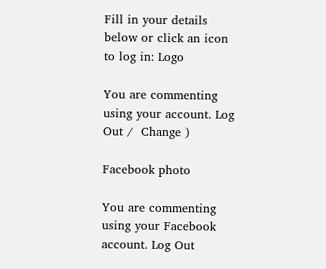Fill in your details below or click an icon to log in: Logo

You are commenting using your account. Log Out /  Change )

Facebook photo

You are commenting using your Facebook account. Log Out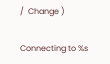/  Change )

Connecting to %s